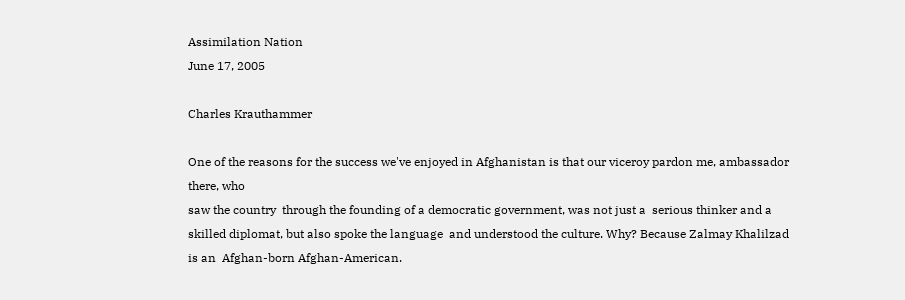Assimilation Nation
June 17, 2005

Charles Krauthammer

One of the reasons for the success we've enjoyed in Afghanistan is that our viceroy pardon me, ambassador there, who
saw the country  through the founding of a democratic government, was not just a  serious thinker and a skilled diplomat, but also spoke the language  and understood the culture. Why? Because Zalmay Khalilzad is an  Afghan-born Afghan-American.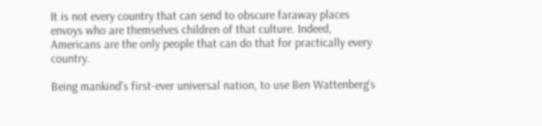It is not every country that can send to obscure faraway places envoys who are themselves children of that culture. Indeed, Americans are the only people that can do that for practically every country.

Being mankind's first-ever universal nation, to use Ben Wattenberg's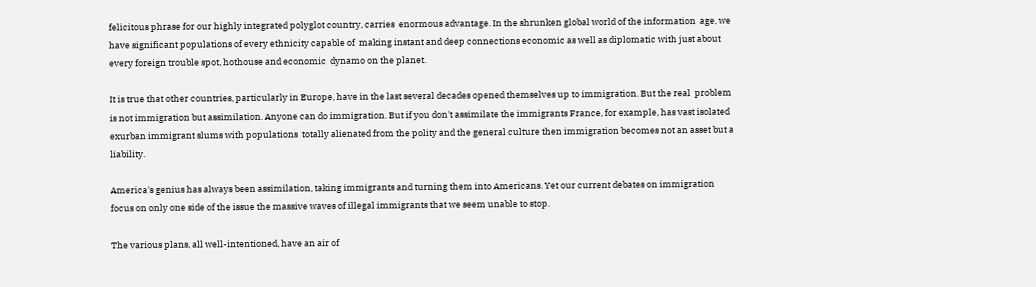felicitous phrase for our highly integrated polyglot country, carries  enormous advantage. In the shrunken global world of the information  age, we have significant populations of every ethnicity capable of  making instant and deep connections economic as well as diplomatic with just about every foreign trouble spot, hothouse and economic  dynamo on the planet.

It is true that other countries, particularly in Europe, have in the last several decades opened themselves up to immigration. But the real  problem is not immigration but assimilation. Anyone can do immigration. But if you don't assimilate the immigrants France, for example, has vast isolated exurban immigrant slums with populations  totally alienated from the polity and the general culture then immigration becomes not an asset but a liability.

America's genius has always been assimilation, taking immigrants and turning them into Americans. Yet our current debates on immigration focus on only one side of the issue the massive waves of illegal immigrants that we seem unable to stop.

The various plans, all well-intentioned, have an air of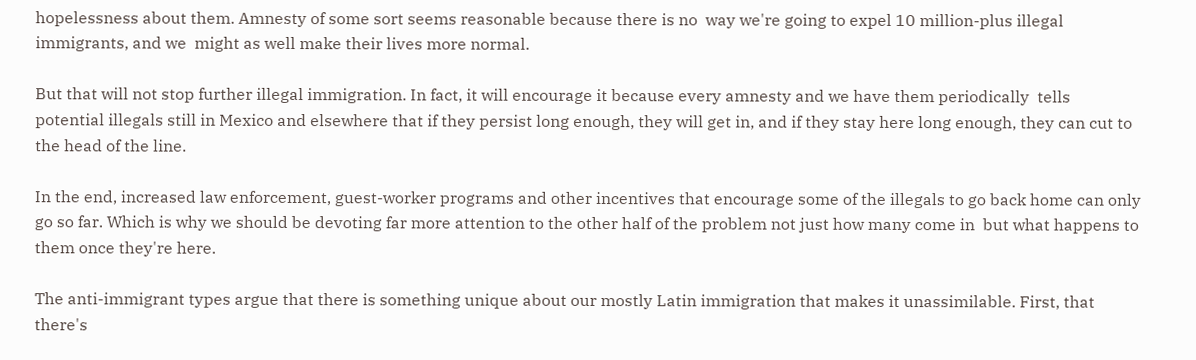hopelessness about them. Amnesty of some sort seems reasonable because there is no  way we're going to expel 10 million-plus illegal immigrants, and we  might as well make their lives more normal.

But that will not stop further illegal immigration. In fact, it will encourage it because every amnesty and we have them periodically  tells potential illegals still in Mexico and elsewhere that if they persist long enough, they will get in, and if they stay here long enough, they can cut to the head of the line.

In the end, increased law enforcement, guest-worker programs and other incentives that encourage some of the illegals to go back home can only go so far. Which is why we should be devoting far more attention to the other half of the problem not just how many come in  but what happens to them once they're here.

The anti-immigrant types argue that there is something unique about our mostly Latin immigration that makes it unassimilable. First, that  there's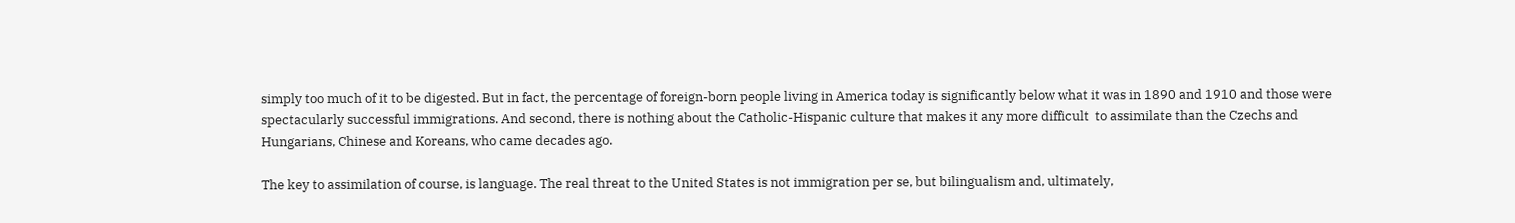simply too much of it to be digested. But in fact, the percentage of foreign-born people living in America today is significantly below what it was in 1890 and 1910 and those were  spectacularly successful immigrations. And second, there is nothing about the Catholic-Hispanic culture that makes it any more difficult  to assimilate than the Czechs and Hungarians, Chinese and Koreans, who came decades ago.

The key to assimilation of course, is language. The real threat to the United States is not immigration per se, but bilingualism and, ultimately,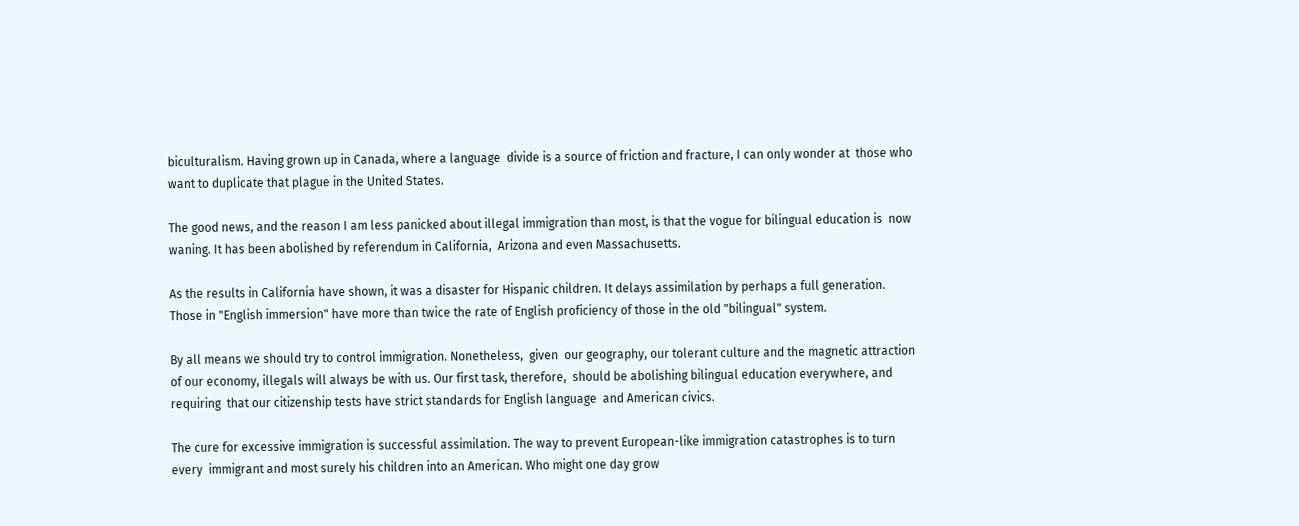biculturalism. Having grown up in Canada, where a language  divide is a source of friction and fracture, I can only wonder at  those who want to duplicate that plague in the United States.

The good news, and the reason I am less panicked about illegal immigration than most, is that the vogue for bilingual education is  now waning. It has been abolished by referendum in California,  Arizona and even Massachusetts.

As the results in California have shown, it was a disaster for Hispanic children. It delays assimilation by perhaps a full generation. Those in "English immersion" have more than twice the rate of English proficiency of those in the old "bilingual" system.

By all means we should try to control immigration. Nonetheless,  given  our geography, our tolerant culture and the magnetic attraction of our economy, illegals will always be with us. Our first task, therefore,  should be abolishing bilingual education everywhere, and requiring  that our citizenship tests have strict standards for English language  and American civics.

The cure for excessive immigration is successful assimilation. The way to prevent European-like immigration catastrophes is to turn every  immigrant and most surely his children into an American. Who might one day grow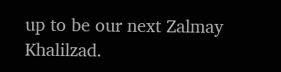up to be our next Zalmay Khalilzad.